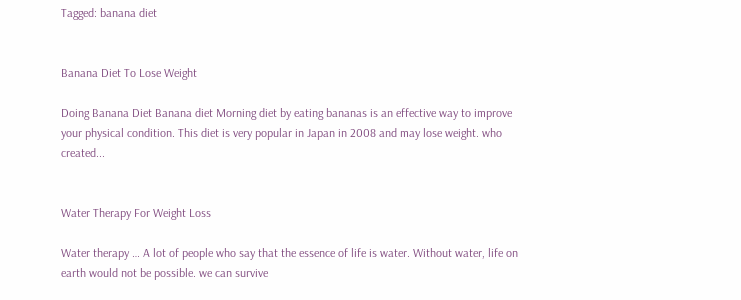Tagged: banana diet


Banana Diet To Lose Weight

Doing Banana Diet Banana diet Morning diet by eating bananas is an effective way to improve your physical condition. This diet is very popular in Japan in 2008 and may lose weight. who created...


Water Therapy For Weight Loss

Water therapy … A lot of people who say that the essence of life is water. Without water, life on earth would not be possible. we can survive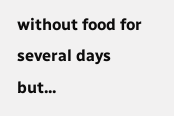without food for several days but...